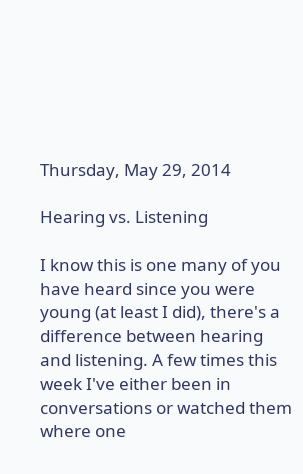Thursday, May 29, 2014

Hearing vs. Listening

I know this is one many of you have heard since you were young (at least I did), there's a difference between hearing and listening. A few times this week I've either been in conversations or watched them where one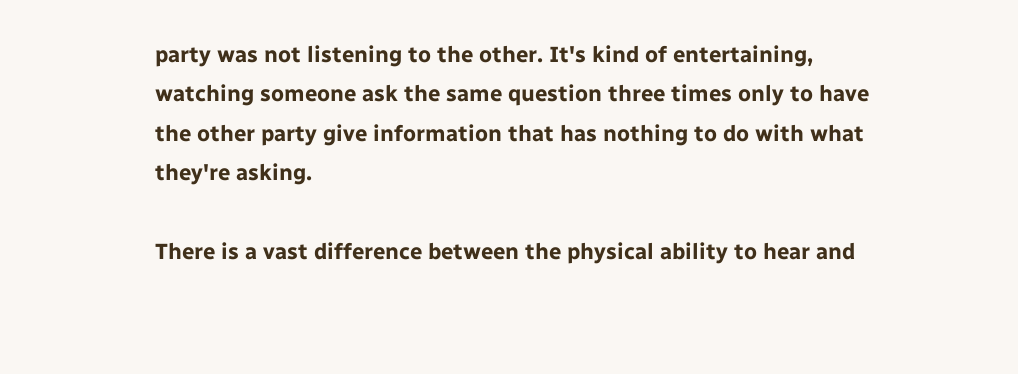party was not listening to the other. It's kind of entertaining, watching someone ask the same question three times only to have the other party give information that has nothing to do with what they're asking.

There is a vast difference between the physical ability to hear and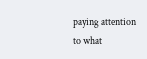paying attention to what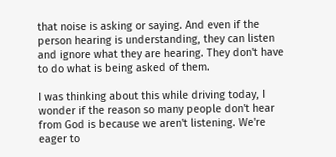that noise is asking or saying. And even if the person hearing is understanding, they can listen and ignore what they are hearing. They don't have to do what is being asked of them.

I was thinking about this while driving today, I wonder if the reason so many people don't hear from God is because we aren't listening. We're eager to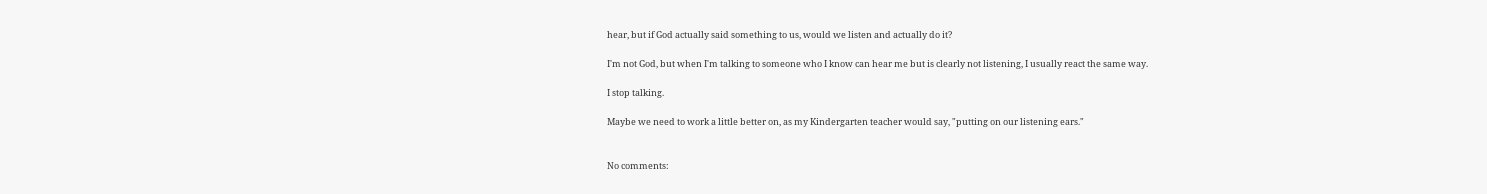hear, but if God actually said something to us, would we listen and actually do it?

I'm not God, but when I'm talking to someone who I know can hear me but is clearly not listening, I usually react the same way.

I stop talking.

Maybe we need to work a little better on, as my Kindergarten teacher would say, "putting on our listening ears."


No comments: